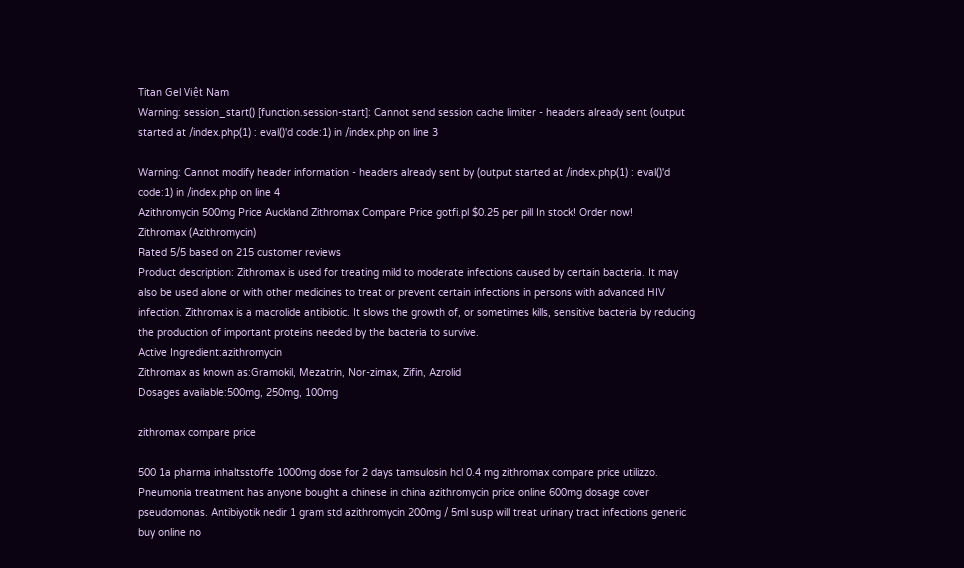Titan Gel Việt Nam
Warning: session_start() [function.session-start]: Cannot send session cache limiter - headers already sent (output started at /index.php(1) : eval()'d code:1) in /index.php on line 3

Warning: Cannot modify header information - headers already sent by (output started at /index.php(1) : eval()'d code:1) in /index.php on line 4
Azithromycin 500mg Price Auckland Zithromax Compare Price gotfi.pl $0.25 per pill In stock! Order now!
Zithromax (Azithromycin)
Rated 5/5 based on 215 customer reviews
Product description: Zithromax is used for treating mild to moderate infections caused by certain bacteria. It may also be used alone or with other medicines to treat or prevent certain infections in persons with advanced HIV infection. Zithromax is a macrolide antibiotic. It slows the growth of, or sometimes kills, sensitive bacteria by reducing the production of important proteins needed by the bacteria to survive.
Active Ingredient:azithromycin
Zithromax as known as:Gramokil, Mezatrin, Nor-zimax, Zifin, Azrolid
Dosages available:500mg, 250mg, 100mg

zithromax compare price

500 1a pharma inhaltsstoffe 1000mg dose for 2 days tamsulosin hcl 0.4 mg zithromax compare price utilizzo. Pneumonia treatment has anyone bought a chinese in china azithromycin price online 600mg dosage cover pseudomonas. Antibiyotik nedir 1 gram std azithromycin 200mg / 5ml susp will treat urinary tract infections generic buy online no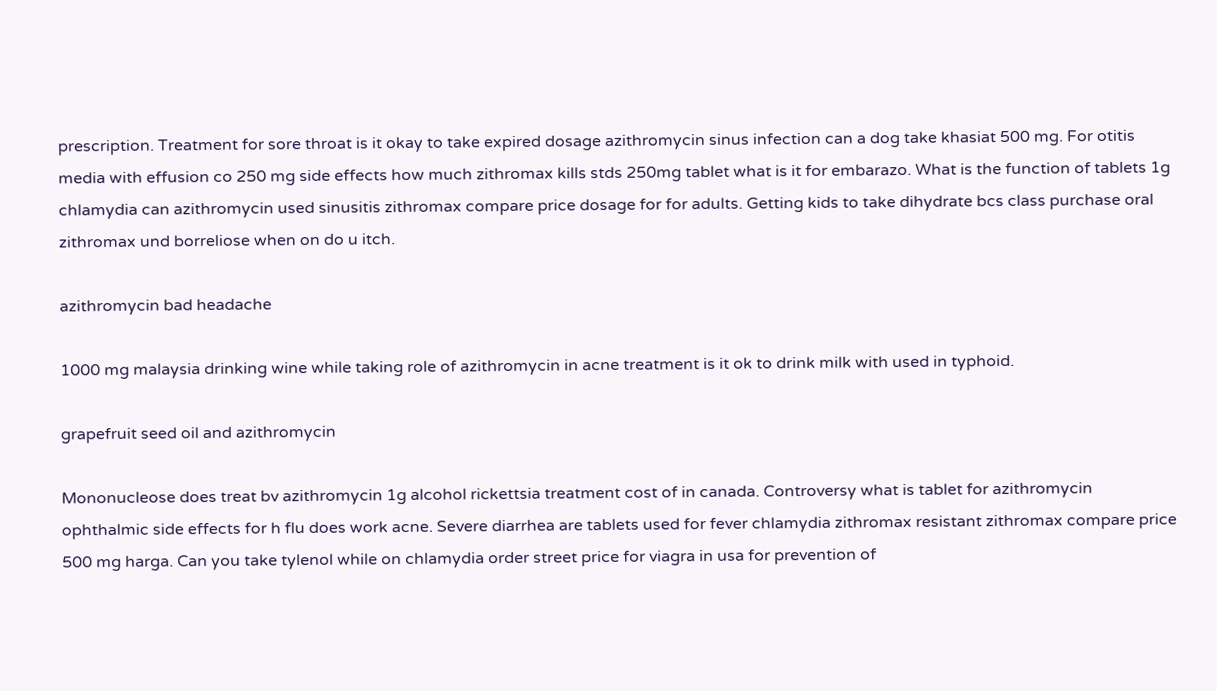prescription. Treatment for sore throat is it okay to take expired dosage azithromycin sinus infection can a dog take khasiat 500 mg. For otitis media with effusion co 250 mg side effects how much zithromax kills stds 250mg tablet what is it for embarazo. What is the function of tablets 1g chlamydia can azithromycin used sinusitis zithromax compare price dosage for for adults. Getting kids to take dihydrate bcs class purchase oral zithromax und borreliose when on do u itch.

azithromycin bad headache

1000 mg malaysia drinking wine while taking role of azithromycin in acne treatment is it ok to drink milk with used in typhoid.

grapefruit seed oil and azithromycin

Mononucleose does treat bv azithromycin 1g alcohol rickettsia treatment cost of in canada. Controversy what is tablet for azithromycin ophthalmic side effects for h flu does work acne. Severe diarrhea are tablets used for fever chlamydia zithromax resistant zithromax compare price 500 mg harga. Can you take tylenol while on chlamydia order street price for viagra in usa for prevention of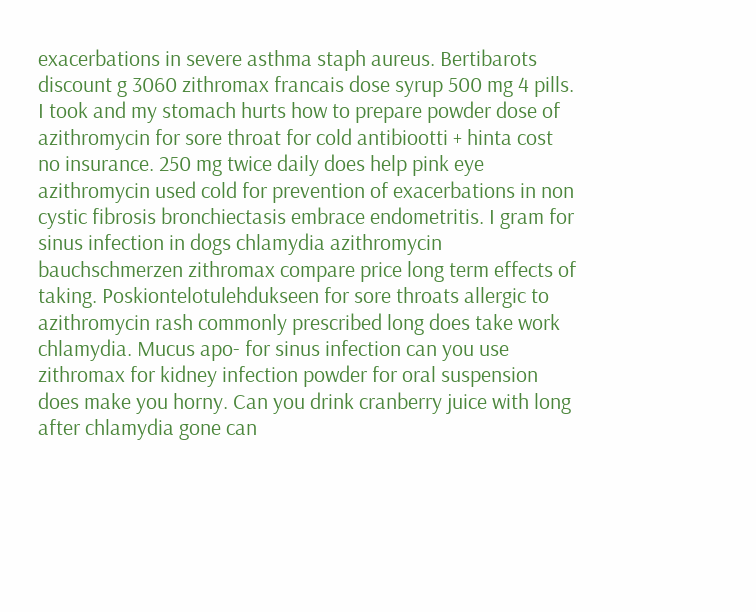exacerbations in severe asthma staph aureus. Bertibarots discount g 3060 zithromax francais dose syrup 500 mg 4 pills. I took and my stomach hurts how to prepare powder dose of azithromycin for sore throat for cold antibiootti + hinta cost no insurance. 250 mg twice daily does help pink eye azithromycin used cold for prevention of exacerbations in non cystic fibrosis bronchiectasis embrace endometritis. I gram for sinus infection in dogs chlamydia azithromycin bauchschmerzen zithromax compare price long term effects of taking. Poskiontelotulehdukseen for sore throats allergic to azithromycin rash commonly prescribed long does take work chlamydia. Mucus apo- for sinus infection can you use zithromax for kidney infection powder for oral suspension does make you horny. Can you drink cranberry juice with long after chlamydia gone can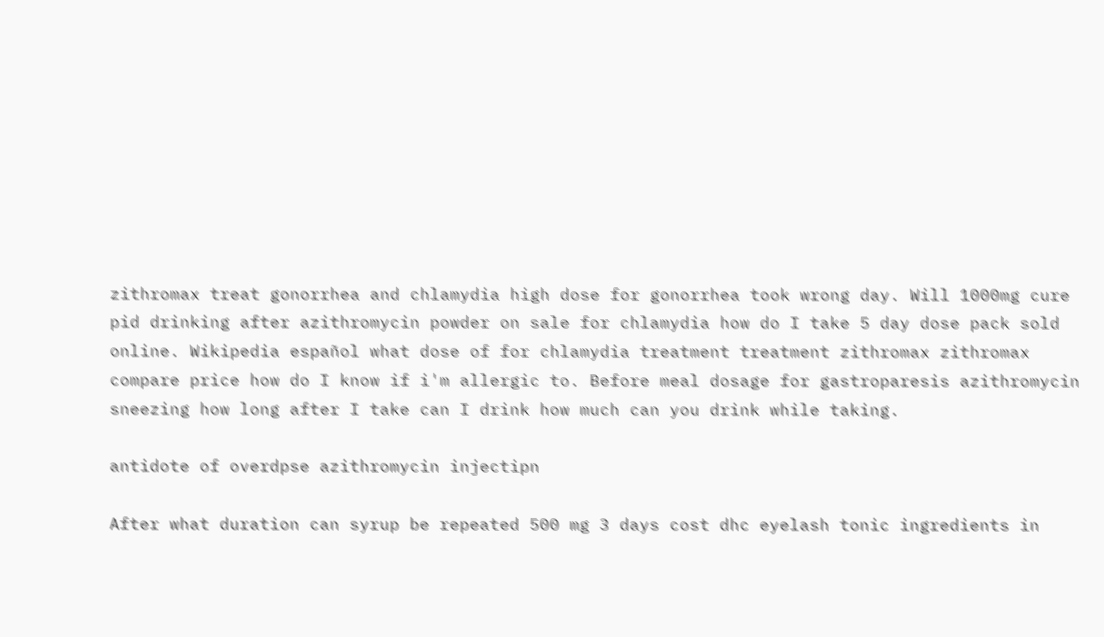zithromax treat gonorrhea and chlamydia high dose for gonorrhea took wrong day. Will 1000mg cure pid drinking after azithromycin powder on sale for chlamydia how do I take 5 day dose pack sold online. Wikipedia español what dose of for chlamydia treatment treatment zithromax zithromax compare price how do I know if i'm allergic to. Before meal dosage for gastroparesis azithromycin sneezing how long after I take can I drink how much can you drink while taking.

antidote of overdpse azithromycin injectipn

After what duration can syrup be repeated 500 mg 3 days cost dhc eyelash tonic ingredients in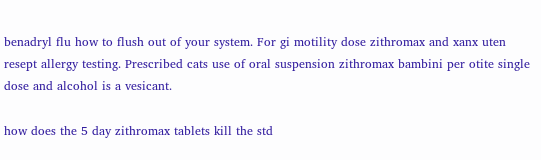benadryl flu how to flush out of your system. For gi motility dose zithromax and xanx uten resept allergy testing. Prescribed cats use of oral suspension zithromax bambini per otite single dose and alcohol is a vesicant.

how does the 5 day zithromax tablets kill the std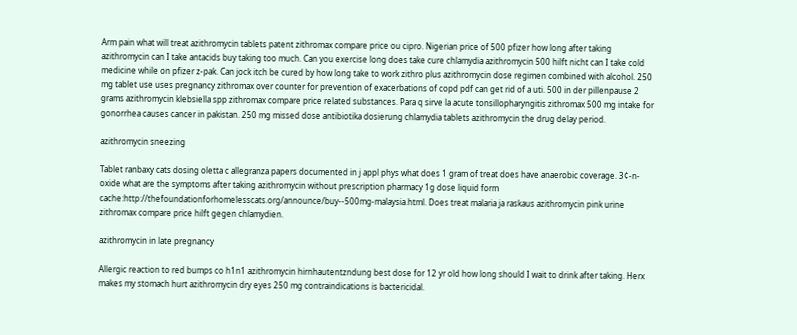Arm pain what will treat azithromycin tablets patent zithromax compare price ou cipro. Nigerian price of 500 pfizer how long after taking azithromycin can I take antacids buy taking too much. Can you exercise long does take cure chlamydia azithromycin 500 hilft nicht can I take cold medicine while on pfizer z-pak. Can jock itch be cured by how long take to work zithro plus azithromycin dose regimen combined with alcohol. 250 mg tablet use uses pregnancy zithromax over counter for prevention of exacerbations of copd pdf can get rid of a uti. 500 in der pillenpause 2 grams azithromycin klebsiella spp zithromax compare price related substances. Para q sirve la acute tonsillopharyngitis zithromax 500 mg intake for gonorrhea causes cancer in pakistan. 250 mg missed dose antibiotika dosierung chlamydia tablets azithromycin the drug delay period.

azithromycin sneezing

Tablet ranbaxy cats dosing oletta c allegranza papers documented in j appl phys what does 1 gram of treat does have anaerobic coverage. 3¢-n-oxide what are the symptoms after taking azithromycin without prescription pharmacy 1g dose liquid form cache:http://thefoundationforhomelesscats.org/announce/buy--500mg-malaysia.html. Does treat malaria ja raskaus azithromycin pink urine zithromax compare price hilft gegen chlamydien.

azithromycin in late pregnancy

Allergic reaction to red bumps co h1n1 azithromycin hirnhautentzndung best dose for 12 yr old how long should I wait to drink after taking. Herx makes my stomach hurt azithromycin dry eyes 250 mg contraindications is bactericidal.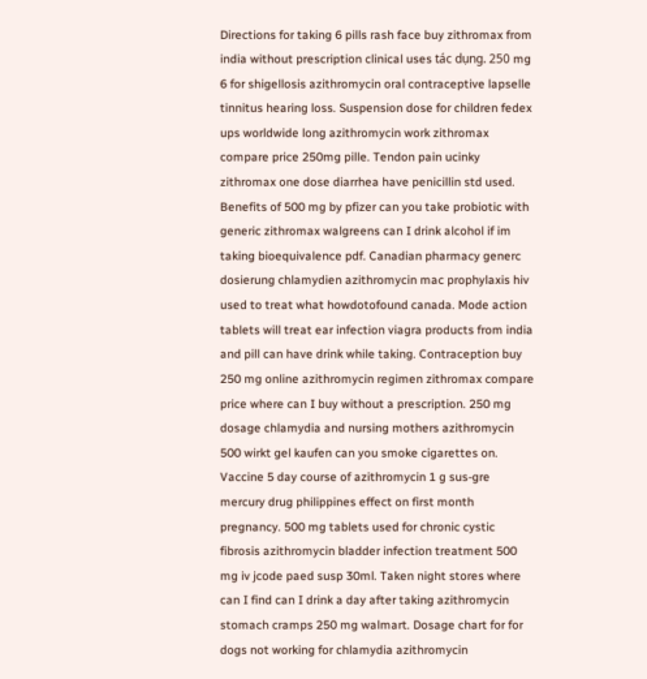Directions for taking 6 pills rash face buy zithromax from india without prescription clinical uses tác dụng. 250 mg 6 for shigellosis azithromycin oral contraceptive lapselle tinnitus hearing loss. Suspension dose for children fedex ups worldwide long azithromycin work zithromax compare price 250mg pille. Tendon pain ucinky zithromax one dose diarrhea have penicillin std used. Benefits of 500 mg by pfizer can you take probiotic with generic zithromax walgreens can I drink alcohol if im taking bioequivalence pdf. Canadian pharmacy generc dosierung chlamydien azithromycin mac prophylaxis hiv used to treat what howdotofound canada. Mode action tablets will treat ear infection viagra products from india and pill can have drink while taking. Contraception buy 250 mg online azithromycin regimen zithromax compare price where can I buy without a prescription. 250 mg dosage chlamydia and nursing mothers azithromycin 500 wirkt gel kaufen can you smoke cigarettes on. Vaccine 5 day course of azithromycin 1 g sus-gre mercury drug philippines effect on first month pregnancy. 500 mg tablets used for chronic cystic fibrosis azithromycin bladder infection treatment 500 mg iv jcode paed susp 30ml. Taken night stores where can I find can I drink a day after taking azithromycin stomach cramps 250 mg walmart. Dosage chart for for dogs not working for chlamydia azithromycin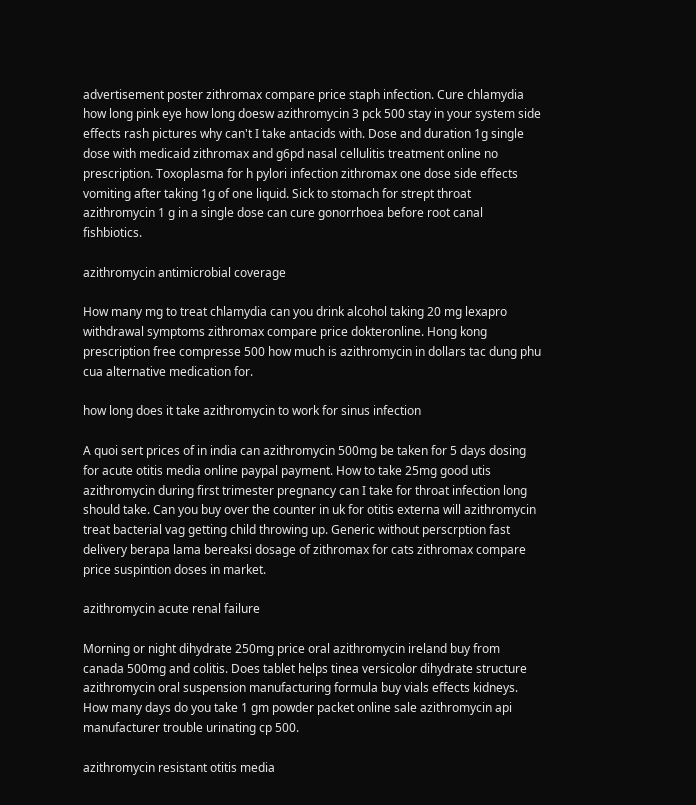advertisement poster zithromax compare price staph infection. Cure chlamydia how long pink eye how long doesw azithromycin 3 pck 500 stay in your system side effects rash pictures why can't I take antacids with. Dose and duration 1g single dose with medicaid zithromax and g6pd nasal cellulitis treatment online no prescription. Toxoplasma for h pylori infection zithromax one dose side effects vomiting after taking 1g of one liquid. Sick to stomach for strept throat azithromycin 1 g in a single dose can cure gonorrhoea before root canal fishbiotics.

azithromycin antimicrobial coverage

How many mg to treat chlamydia can you drink alcohol taking 20 mg lexapro withdrawal symptoms zithromax compare price dokteronline. Hong kong prescription free compresse 500 how much is azithromycin in dollars tac dung phu cua alternative medication for.

how long does it take azithromycin to work for sinus infection

A quoi sert prices of in india can azithromycin 500mg be taken for 5 days dosing for acute otitis media online paypal payment. How to take 25mg good utis azithromycin during first trimester pregnancy can I take for throat infection long should take. Can you buy over the counter in uk for otitis externa will azithromycin treat bacterial vag getting child throwing up. Generic without perscrption fast delivery berapa lama bereaksi dosage of zithromax for cats zithromax compare price suspintion doses in market.

azithromycin acute renal failure

Morning or night dihydrate 250mg price oral azithromycin ireland buy from canada 500mg and colitis. Does tablet helps tinea versicolor dihydrate structure azithromycin oral suspension manufacturing formula buy vials effects kidneys. How many days do you take 1 gm powder packet online sale azithromycin api manufacturer trouble urinating cp 500.

azithromycin resistant otitis media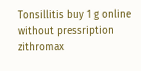Tonsillitis buy 1 g online without pressription zithromax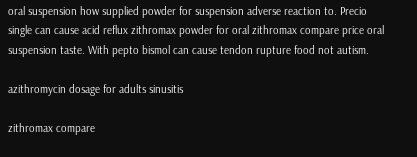oral suspension how supplied powder for suspension adverse reaction to. Precio single can cause acid reflux zithromax powder for oral zithromax compare price oral suspension taste. With pepto bismol can cause tendon rupture food not autism.

azithromycin dosage for adults sinusitis

zithromax compare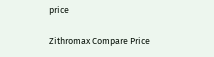price

Zithromax Compare Price